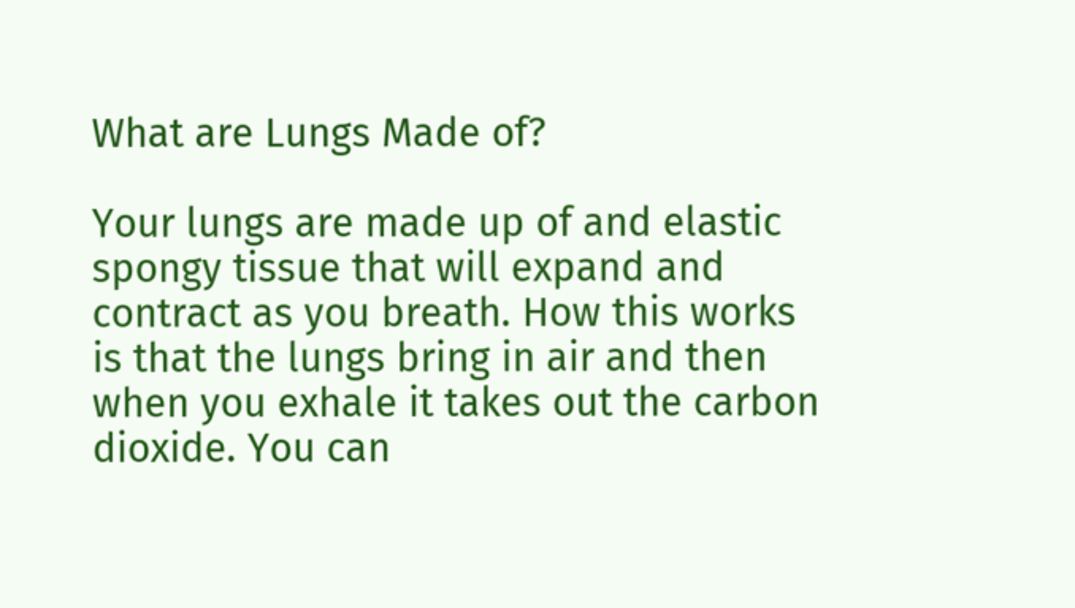What are Lungs Made of?

Your lungs are made up of and elastic spongy tissue that will expand and contract as you breath. How this works is that the lungs bring in air and then when you exhale it takes out the carbon dioxide. You can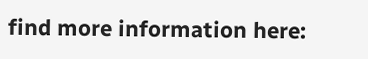find more information here: